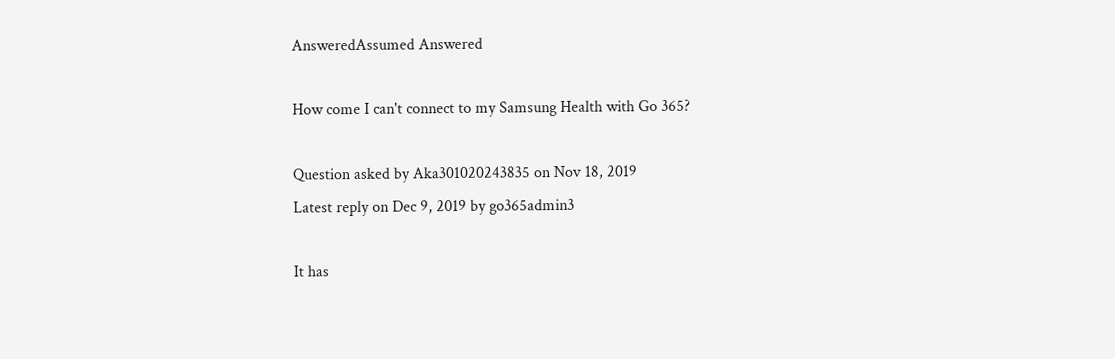AnsweredAssumed Answered

How come I can't connect to my Samsung Health with Go 365?

Question asked by Aka301020243835 on Nov 18, 2019
Latest reply on Dec 9, 2019 by go365admin3

It has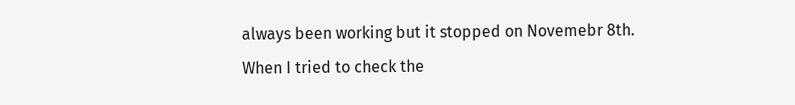always been working but it stopped on Novemebr 8th. When I tried to check the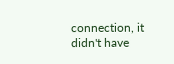connection, it didn't have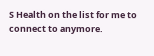S Health on the list for me to connect to anymore.